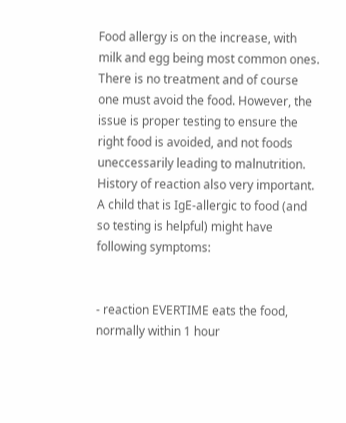Food allergy is on the increase, with milk and egg being most common ones. There is no treatment and of course one must avoid the food. However, the issue is proper testing to ensure the right food is avoided, and not foods uneccessarily leading to malnutrition. History of reaction also very important. A child that is IgE-allergic to food (and so testing is helpful) might have following symptoms:


- reaction EVERTIME eats the food, normally within 1 hour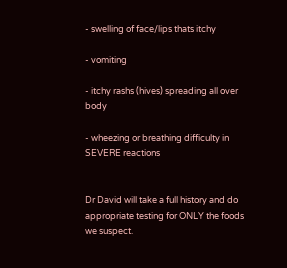- swelling of face/lips thats itchy

- vomiting

- itchy rashs (hives) spreading all over body

- wheezing or breathing difficulty in SEVERE reactions


Dr David will take a full history and do appropriate testing for ONLY the foods we suspect.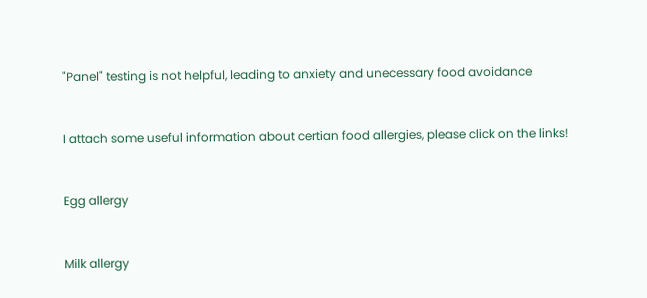"Panel" testing is not helpful, leading to anxiety and unecessary food avoidance


I attach some useful information about certian food allergies, please click on the links!


Egg allergy


Milk allergy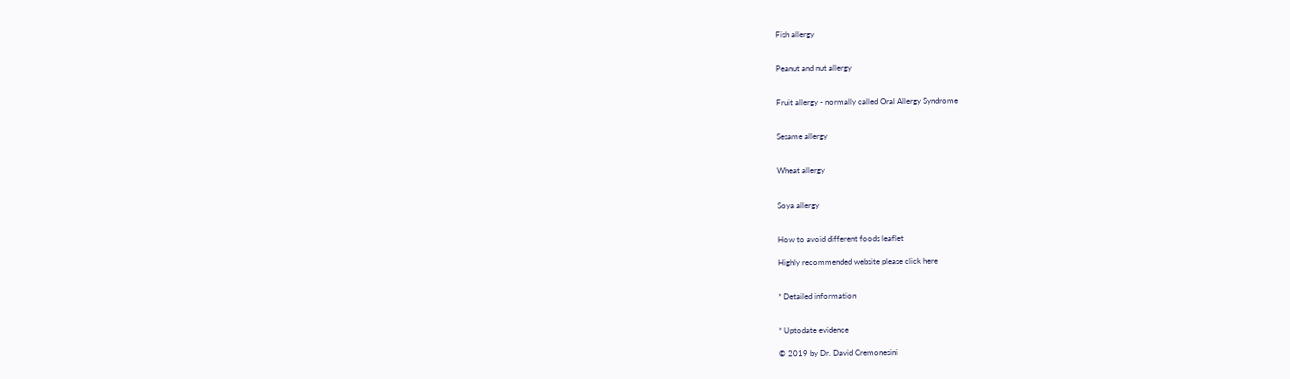Fish allergy


Peanut and nut allergy


Fruit allergy - normally called Oral Allergy Syndrome


Sesame allergy


Wheat allergy


Soya allergy


How to avoid different foods leaflet

Highly recommended website please click here


* Detailed information


* Uptodate evidence

© 2019 by Dr. David Cremonesini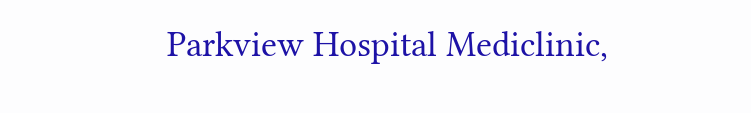Parkview Hospital Mediclinic,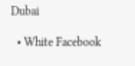Dubai

  • White Facebook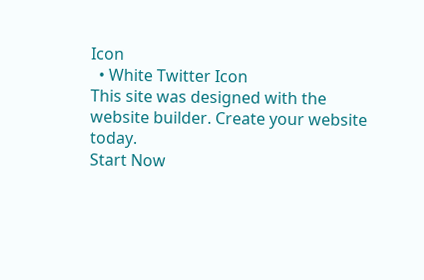Icon
  • White Twitter Icon
This site was designed with the
website builder. Create your website today.
Start Now